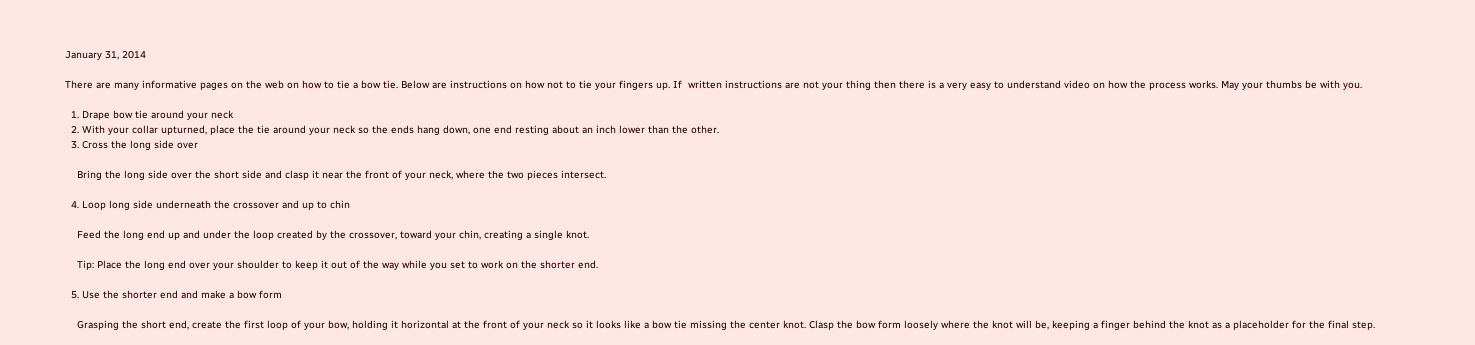January 31, 2014

There are many informative pages on the web on how to tie a bow tie. Below are instructions on how not to tie your fingers up. If  written instructions are not your thing then there is a very easy to understand video on how the process works. May your thumbs be with you.

  1. Drape bow tie around your neck
  2. With your collar upturned, place the tie around your neck so the ends hang down, one end resting about an inch lower than the other.
  3. Cross the long side over

    Bring the long side over the short side and clasp it near the front of your neck, where the two pieces intersect.

  4. Loop long side underneath the crossover and up to chin

    Feed the long end up and under the loop created by the crossover, toward your chin, creating a single knot.

    Tip: Place the long end over your shoulder to keep it out of the way while you set to work on the shorter end.

  5. Use the shorter end and make a bow form

    Grasping the short end, create the first loop of your bow, holding it horizontal at the front of your neck so it looks like a bow tie missing the center knot. Clasp the bow form loosely where the knot will be, keeping a finger behind the knot as a placeholder for the final step.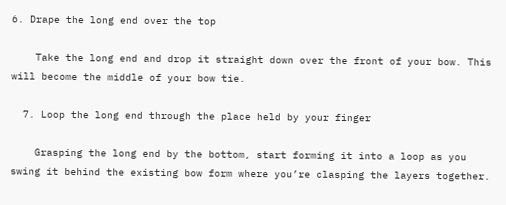6. Drape the long end over the top

    Take the long end and drop it straight down over the front of your bow. This will become the middle of your bow tie.

  7. Loop the long end through the place held by your finger

    Grasping the long end by the bottom, start forming it into a loop as you swing it behind the existing bow form where you’re clasping the layers together.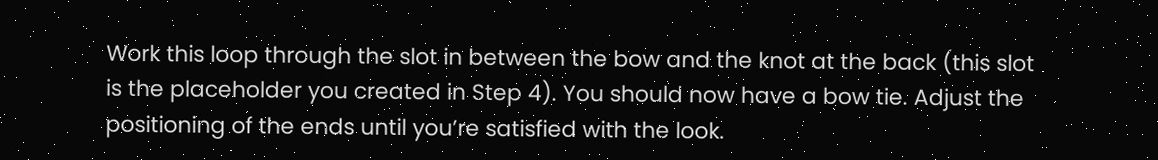Work this loop through the slot in between the bow and the knot at the back (this slot is the placeholder you created in Step 4). You should now have a bow tie. Adjust the positioning of the ends until you’re satisfied with the look.